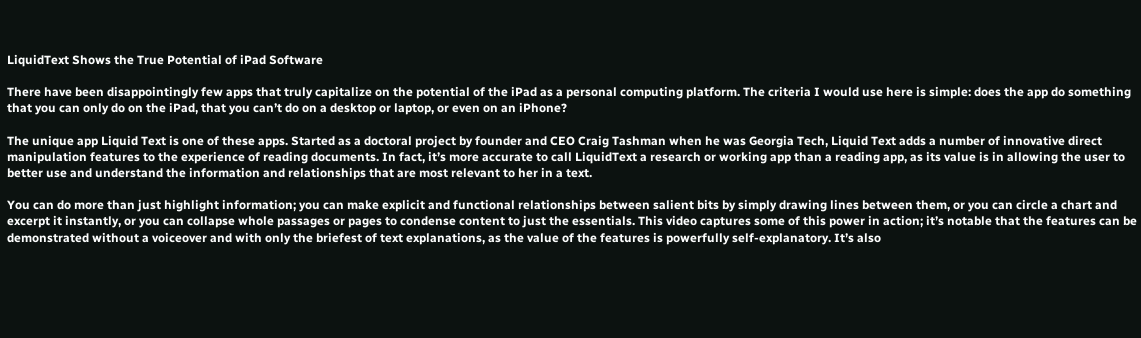LiquidText Shows the True Potential of iPad Software

There have been disappointingly few apps that truly capitalize on the potential of the iPad as a personal computing platform. The criteria I would use here is simple: does the app do something that you can only do on the iPad, that you can’t do on a desktop or laptop, or even on an iPhone?

The unique app Liquid Text is one of these apps. Started as a doctoral project by founder and CEO Craig Tashman when he was Georgia Tech, Liquid Text adds a number of innovative direct manipulation features to the experience of reading documents. In fact, it’s more accurate to call LiquidText a research or working app than a reading app, as its value is in allowing the user to better use and understand the information and relationships that are most relevant to her in a text.

You can do more than just highlight information; you can make explicit and functional relationships between salient bits by simply drawing lines between them, or you can circle a chart and excerpt it instantly, or you can collapse whole passages or pages to condense content to just the essentials. This video captures some of this power in action; it’s notable that the features can be demonstrated without a voiceover and with only the briefest of text explanations, as the value of the features is powerfully self-explanatory. It’s also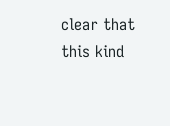clear that this kind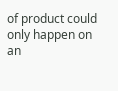of product could only happen on an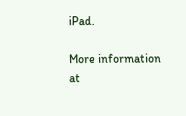iPad.

More information at